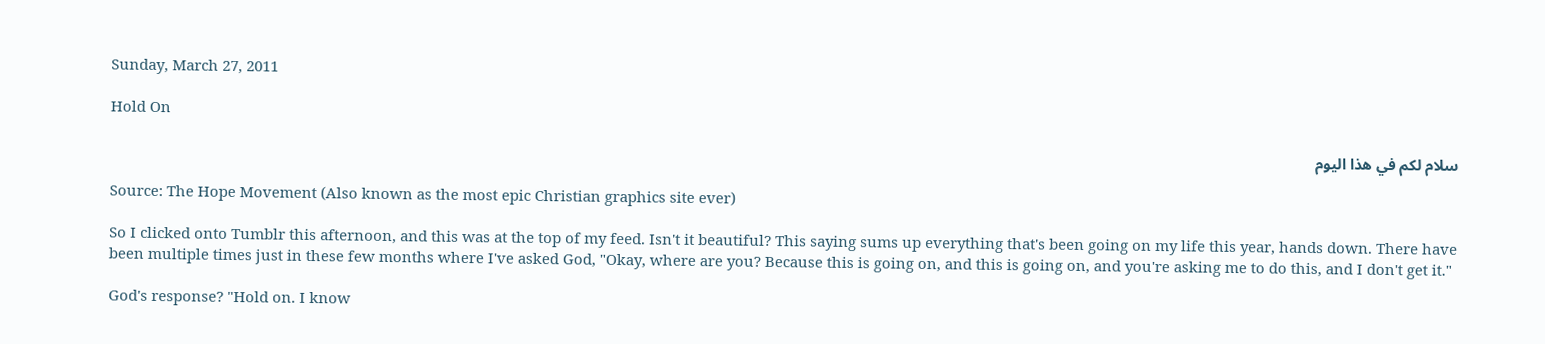Sunday, March 27, 2011

Hold On

سلام لكم في هذا اليوم

Source: The Hope Movement (Also known as the most epic Christian graphics site ever)

So I clicked onto Tumblr this afternoon, and this was at the top of my feed. Isn't it beautiful? This saying sums up everything that's been going on my life this year, hands down. There have been multiple times just in these few months where I've asked God, "Okay, where are you? Because this is going on, and this is going on, and you're asking me to do this, and I don't get it."

God's response? "Hold on. I know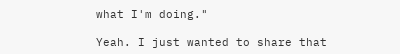what I'm doing."

Yeah. I just wanted to share that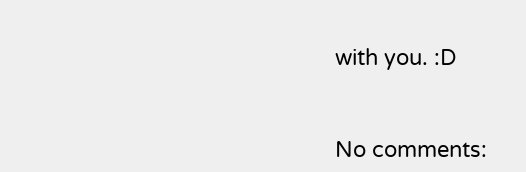with you. :D


No comments: